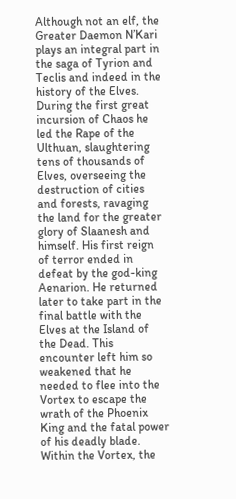Although not an elf, the Greater Daemon N’Kari plays an integral part in the saga of Tyrion and Teclis and indeed in the history of the Elves. During the first great incursion of Chaos he led the Rape of the Ulthuan, slaughtering tens of thousands of Elves, overseeing the destruction of cities and forests, ravaging the land for the greater glory of Slaanesh and himself. His first reign of terror ended in defeat by the god-king Aenarion. He returned later to take part in the final battle with the Elves at the Island of the Dead. This encounter left him so weakened that he needed to flee into the Vortex to escape the wrath of the Phoenix King and the fatal power of his deadly blade. Within the Vortex, the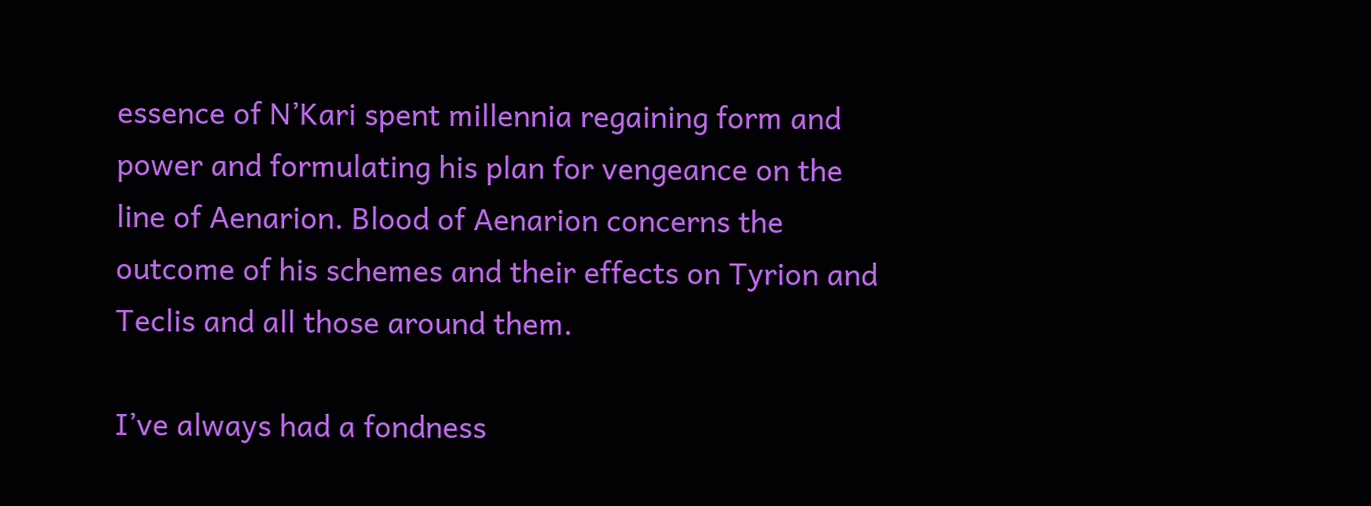essence of N’Kari spent millennia regaining form and power and formulating his plan for vengeance on the line of Aenarion. Blood of Aenarion concerns the outcome of his schemes and their effects on Tyrion and Teclis and all those around them.

I’ve always had a fondness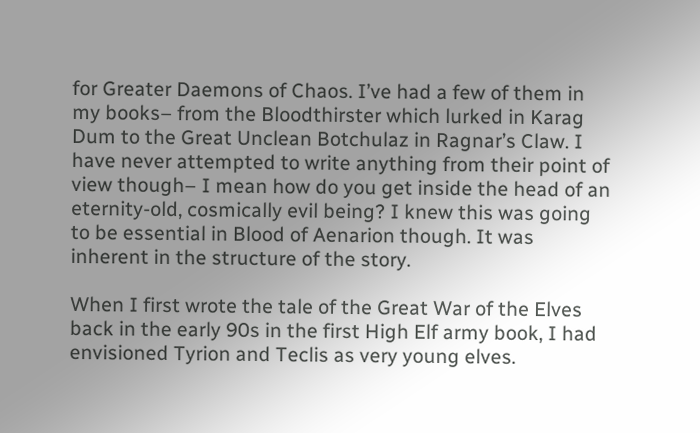for Greater Daemons of Chaos. I’ve had a few of them in my books– from the Bloodthirster which lurked in Karag Dum to the Great Unclean Botchulaz in Ragnar’s Claw. I have never attempted to write anything from their point of view though– I mean how do you get inside the head of an eternity-old, cosmically evil being? I knew this was going to be essential in Blood of Aenarion though. It was inherent in the structure of the story.

When I first wrote the tale of the Great War of the Elves back in the early 90s in the first High Elf army book, I had envisioned Tyrion and Teclis as very young elves.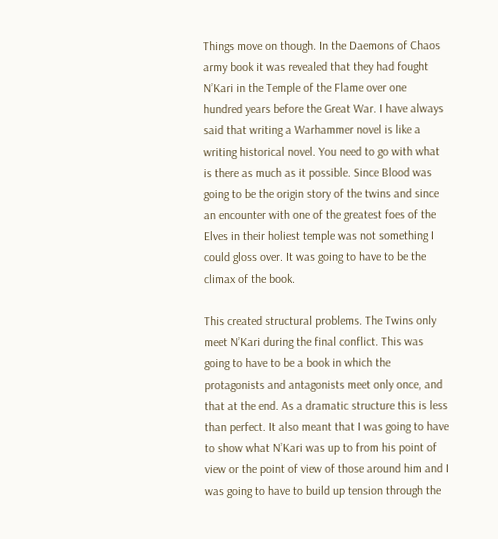Things move on though. In the Daemons of Chaos army book it was revealed that they had fought N’Kari in the Temple of the Flame over one hundred years before the Great War. I have always said that writing a Warhammer novel is like a writing historical novel. You need to go with what is there as much as it possible. Since Blood was going to be the origin story of the twins and since an encounter with one of the greatest foes of the Elves in their holiest temple was not something I could gloss over. It was going to have to be the climax of the book.

This created structural problems. The Twins only meet N’Kari during the final conflict. This was going to have to be a book in which the protagonists and antagonists meet only once, and that at the end. As a dramatic structure this is less than perfect. It also meant that I was going to have to show what N’Kari was up to from his point of view or the point of view of those around him and I was going to have to build up tension through the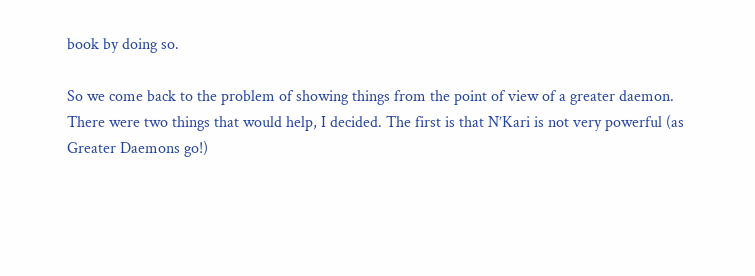book by doing so.

So we come back to the problem of showing things from the point of view of a greater daemon. There were two things that would help, I decided. The first is that N’Kari is not very powerful (as Greater Daemons go!)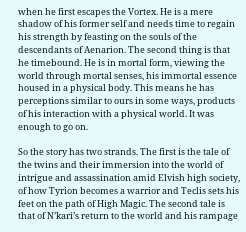when he first escapes the Vortex. He is a mere shadow of his former self and needs time to regain his strength by feasting on the souls of the descendants of Aenarion. The second thing is that he timebound. He is in mortal form, viewing the world through mortal senses, his immortal essence housed in a physical body. This means he has perceptions similar to ours in some ways, products of his interaction with a physical world. It was enough to go on.

So the story has two strands. The first is the tale of the twins and their immersion into the world of intrigue and assassination amid Elvish high society, of how Tyrion becomes a warrior and Teclis sets his feet on the path of High Magic. The second tale is that of N’kari’s return to the world and his rampage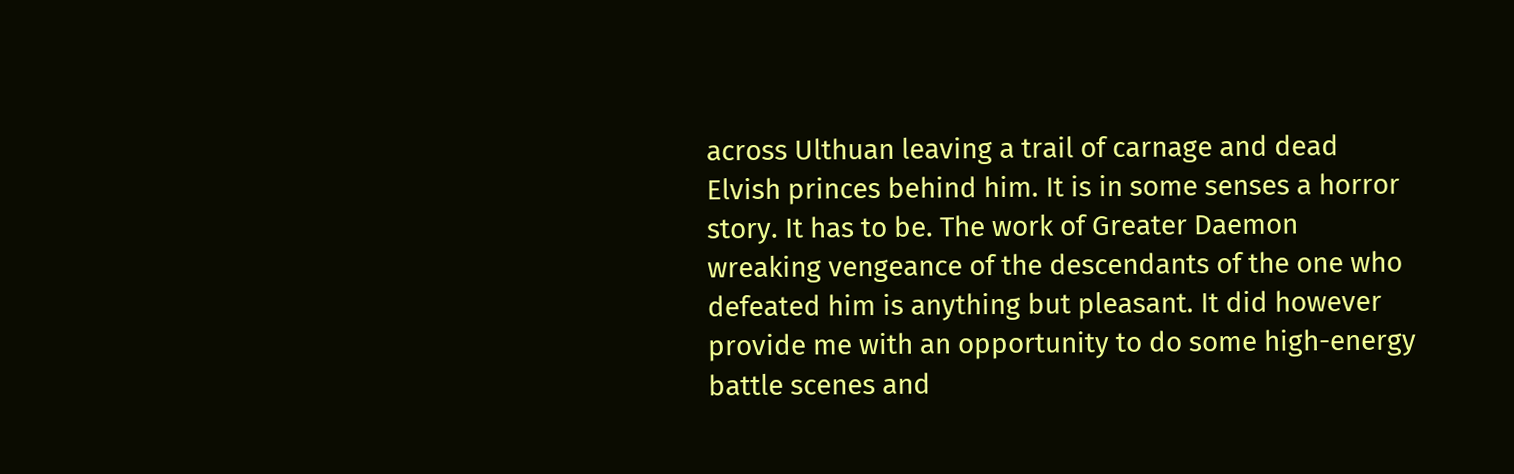across Ulthuan leaving a trail of carnage and dead Elvish princes behind him. It is in some senses a horror story. It has to be. The work of Greater Daemon wreaking vengeance of the descendants of the one who defeated him is anything but pleasant. It did however provide me with an opportunity to do some high-energy battle scenes and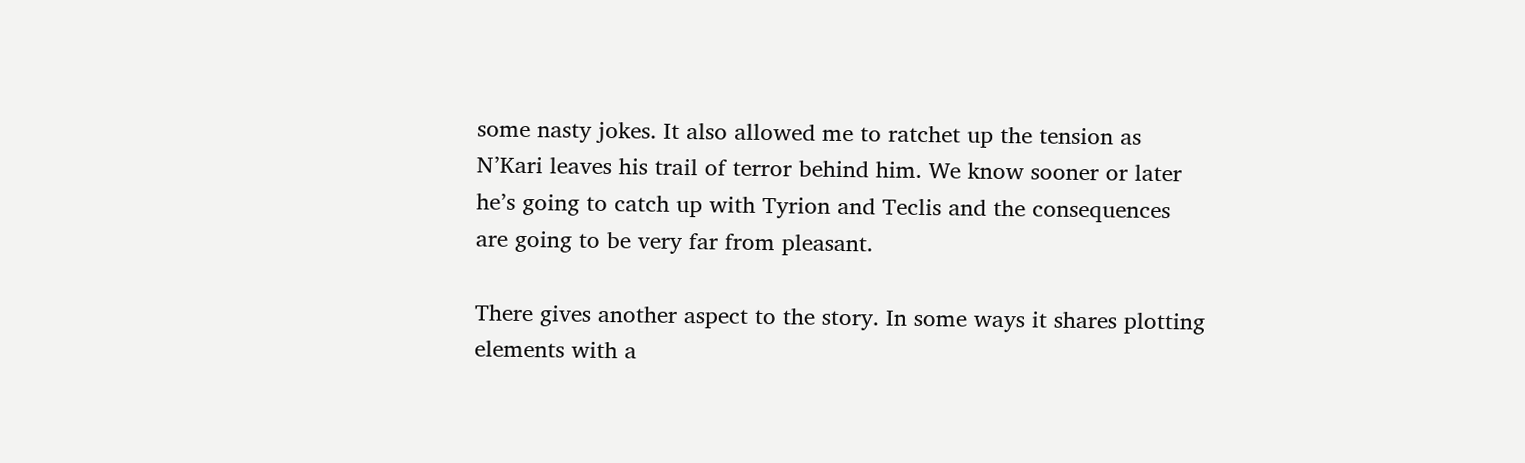some nasty jokes. It also allowed me to ratchet up the tension as N’Kari leaves his trail of terror behind him. We know sooner or later he’s going to catch up with Tyrion and Teclis and the consequences are going to be very far from pleasant.

There gives another aspect to the story. In some ways it shares plotting elements with a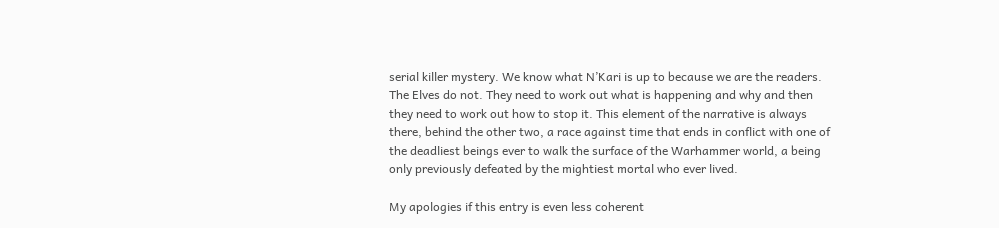serial killer mystery. We know what N’Kari is up to because we are the readers. The Elves do not. They need to work out what is happening and why and then they need to work out how to stop it. This element of the narrative is always there, behind the other two, a race against time that ends in conflict with one of the deadliest beings ever to walk the surface of the Warhammer world, a being only previously defeated by the mightiest mortal who ever lived.

My apologies if this entry is even less coherent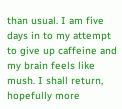than usual. I am five days in to my attempt to give up caffeine and my brain feels like mush. I shall return, hopefully more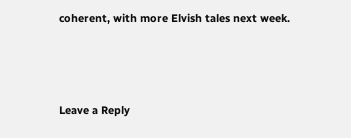coherent, with more Elvish tales next week.




Leave a Reply